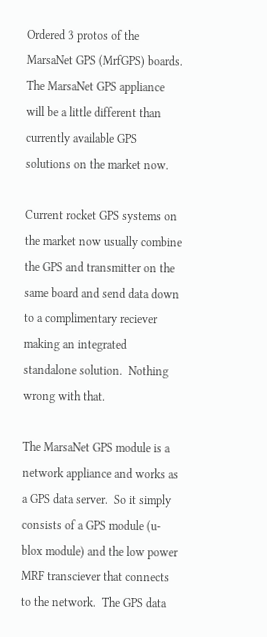Ordered 3 protos of the MarsaNet GPS (MrfGPS) boards.  The MarsaNet GPS appliance will be a little different than currently available GPS solutions on the market now.

Current rocket GPS systems on the market now usually combine the GPS and transmitter on the same board and send data down to a complimentary reciever making an integrated standalone solution.  Nothing wrong with that.

The MarsaNet GPS module is a network appliance and works as a GPS data server.  So it simply consists of a GPS module (u-blox module) and the low power MRF transciever that connects to the network.  The GPS data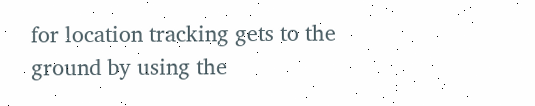for location tracking gets to the ground by using the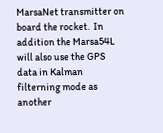MarsaNet transmitter on board the rocket.  In addition the Marsa54L will also use the GPS data in Kalman filterning mode as another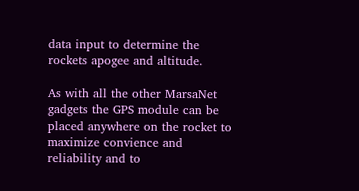data input to determine the rockets apogee and altitude.

As with all the other MarsaNet gadgets the GPS module can be placed anywhere on the rocket to maximize convience and reliability and to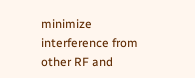minimize interference from other RF and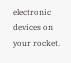electronic devices on your rocket.